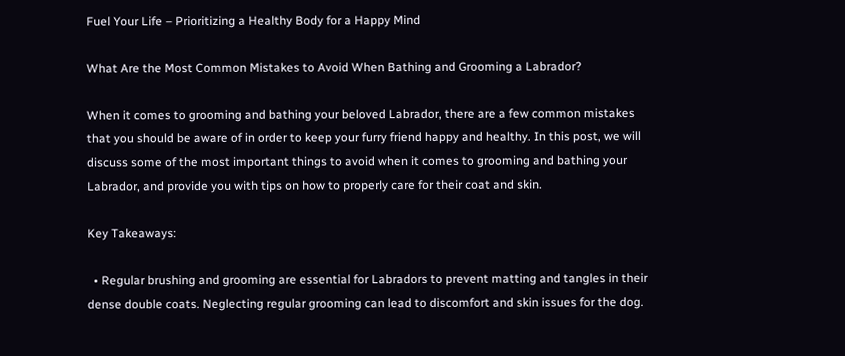Fuel Your Life – Prioritizing a Healthy Body for a Happy Mind

What Are the Most Common Mistakes to Avoid When Bathing and Grooming a Labrador?

When it comes to grooming and bathing your beloved Labrador, there are a few common mistakes that you should be aware of in order to keep your furry friend happy and healthy. In this post, we will discuss some of the most important things to avoid when it comes to grooming and bathing your Labrador, and provide you with tips on how to properly care for their coat and skin.

Key Takeaways:

  • Regular brushing and grooming are essential for Labradors to prevent matting and tangles in their dense double coats. Neglecting regular grooming can lead to discomfort and skin issues for the dog.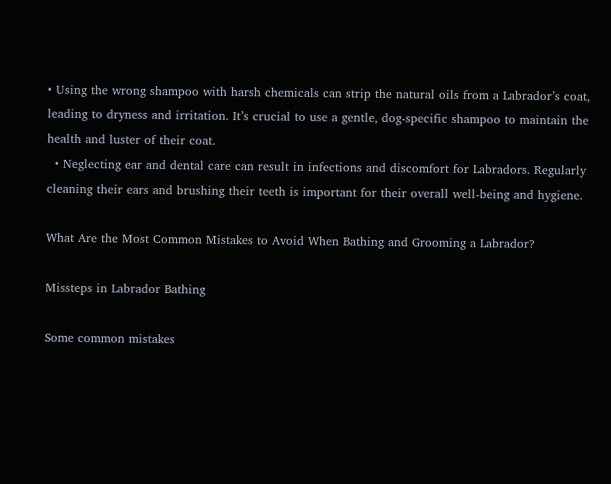• Using the wrong shampoo with harsh chemicals can strip the natural oils from a Labrador’s coat, leading to dryness and irritation. It’s crucial to use a gentle, dog-specific shampoo to maintain the health and luster of their coat.
  • Neglecting ear and dental care can result in infections and discomfort for Labradors. Regularly cleaning their ears and brushing their teeth is important for their overall well-being and hygiene.

What Are the Most Common Mistakes to Avoid When Bathing and Grooming a Labrador?

Missteps in Labrador Bathing

Some common mistakes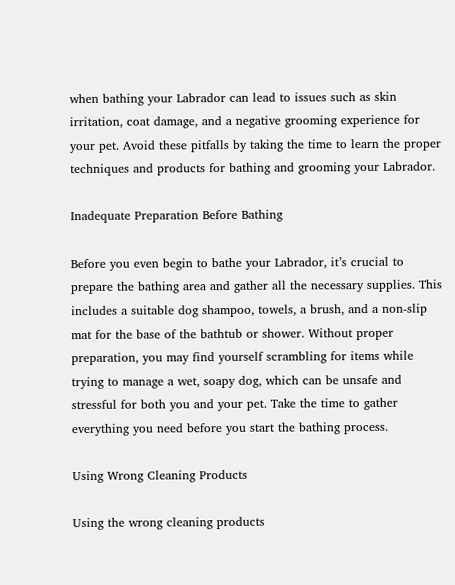when bathing your Labrador can lead to issues such as skin irritation, coat damage, and a negative grooming experience for your pet. Avoid these pitfalls by taking the time to learn the proper techniques and products for bathing and grooming your Labrador.

Inadequate Preparation Before Bathing

Before you even begin to bathe your Labrador, it’s crucial to prepare the bathing area and gather all the necessary supplies. This includes a suitable dog shampoo, towels, a brush, and a non-slip mat for the base of the bathtub or shower. Without proper preparation, you may find yourself scrambling for items while trying to manage a wet, soapy dog, which can be unsafe and stressful for both you and your pet. Take the time to gather everything you need before you start the bathing process.

Using Wrong Cleaning Products

Using the wrong cleaning products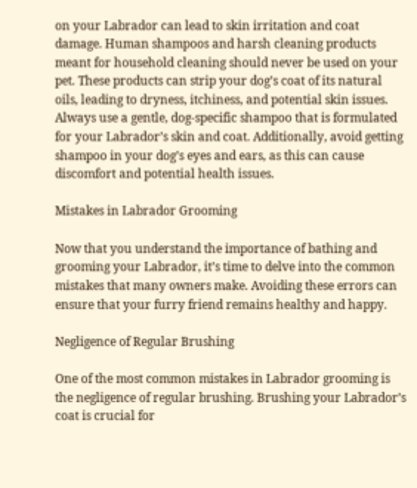on your Labrador can lead to skin irritation and coat damage. Human shampoos and harsh cleaning products meant for household cleaning should never be used on your pet. These products can strip your dog’s coat of its natural oils, leading to dryness, itchiness, and potential skin issues. Always use a gentle, dog-specific shampoo that is formulated for your Labrador’s skin and coat. Additionally, avoid getting shampoo in your dog’s eyes and ears, as this can cause discomfort and potential health issues.

Mistakes in Labrador Grooming

Now that you understand the importance of bathing and grooming your Labrador, it’s time to delve into the common mistakes that many owners make. Avoiding these errors can ensure that your furry friend remains healthy and happy.

Negligence of Regular Brushing

One of the most common mistakes in Labrador grooming is the negligence of regular brushing. Brushing your Labrador’s coat is crucial for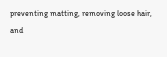preventing matting, removing loose hair, and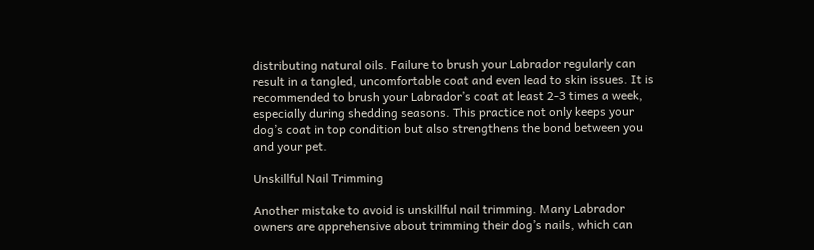distributing natural oils. Failure to brush your Labrador regularly can result in a tangled, uncomfortable coat and even lead to skin issues. It is recommended to brush your Labrador’s coat at least 2-3 times a week, especially during shedding seasons. This practice not only keeps your dog’s coat in top condition but also strengthens the bond between you and your pet.

Unskillful Nail Trimming

Another mistake to avoid is unskillful nail trimming. Many Labrador owners are apprehensive about trimming their dog’s nails, which can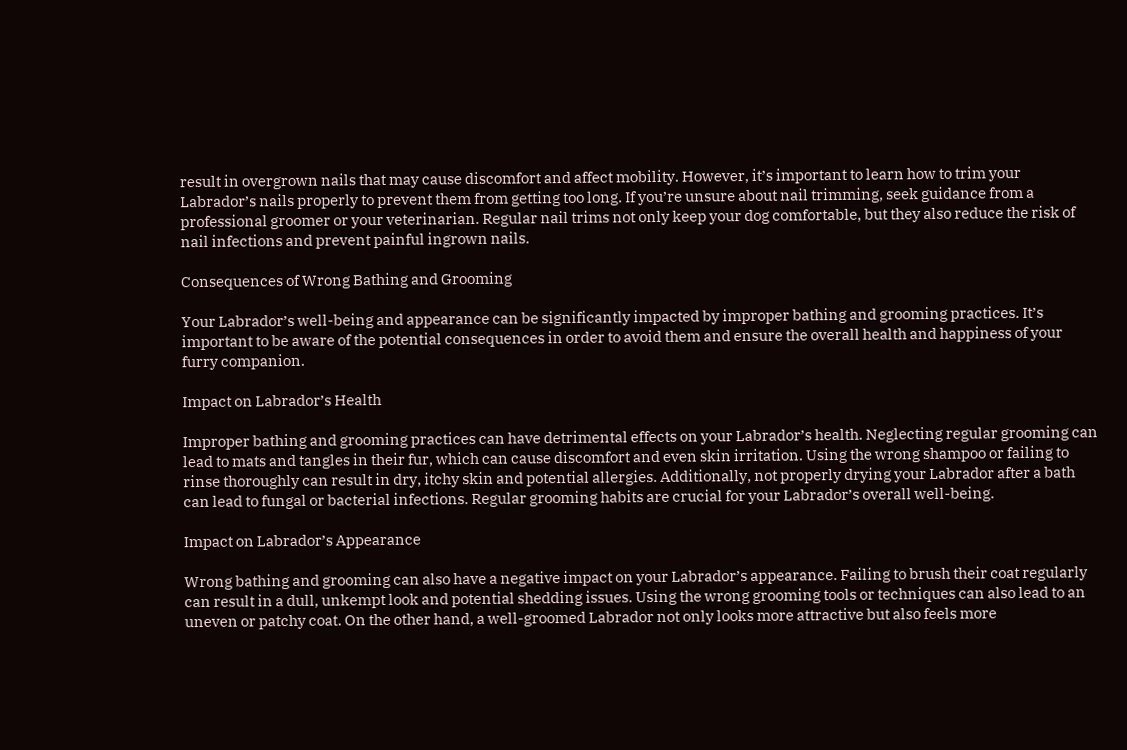result in overgrown nails that may cause discomfort and affect mobility. However, it’s important to learn how to trim your Labrador’s nails properly to prevent them from getting too long. If you’re unsure about nail trimming, seek guidance from a professional groomer or your veterinarian. Regular nail trims not only keep your dog comfortable, but they also reduce the risk of nail infections and prevent painful ingrown nails.

Consequences of Wrong Bathing and Grooming

Your Labrador’s well-being and appearance can be significantly impacted by improper bathing and grooming practices. It’s important to be aware of the potential consequences in order to avoid them and ensure the overall health and happiness of your furry companion.

Impact on Labrador’s Health

Improper bathing and grooming practices can have detrimental effects on your Labrador’s health. Neglecting regular grooming can lead to mats and tangles in their fur, which can cause discomfort and even skin irritation. Using the wrong shampoo or failing to rinse thoroughly can result in dry, itchy skin and potential allergies. Additionally, not properly drying your Labrador after a bath can lead to fungal or bacterial infections. Regular grooming habits are crucial for your Labrador’s overall well-being.

Impact on Labrador’s Appearance

Wrong bathing and grooming can also have a negative impact on your Labrador’s appearance. Failing to brush their coat regularly can result in a dull, unkempt look and potential shedding issues. Using the wrong grooming tools or techniques can also lead to an uneven or patchy coat. On the other hand, a well-groomed Labrador not only looks more attractive but also feels more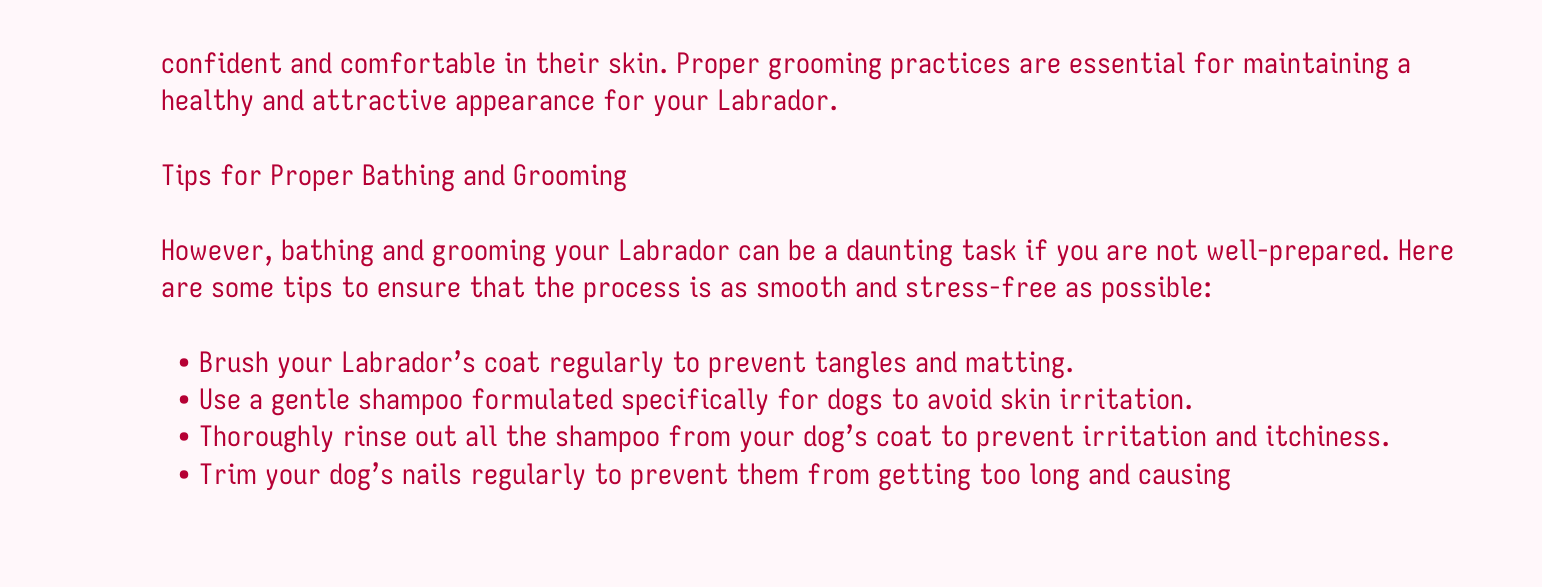confident and comfortable in their skin. Proper grooming practices are essential for maintaining a healthy and attractive appearance for your Labrador.

Tips for Proper Bathing and Grooming

However, bathing and grooming your Labrador can be a daunting task if you are not well-prepared. Here are some tips to ensure that the process is as smooth and stress-free as possible:

  • Brush your Labrador’s coat regularly to prevent tangles and matting.
  • Use a gentle shampoo formulated specifically for dogs to avoid skin irritation.
  • Thoroughly rinse out all the shampoo from your dog’s coat to prevent irritation and itchiness.
  • Trim your dog’s nails regularly to prevent them from getting too long and causing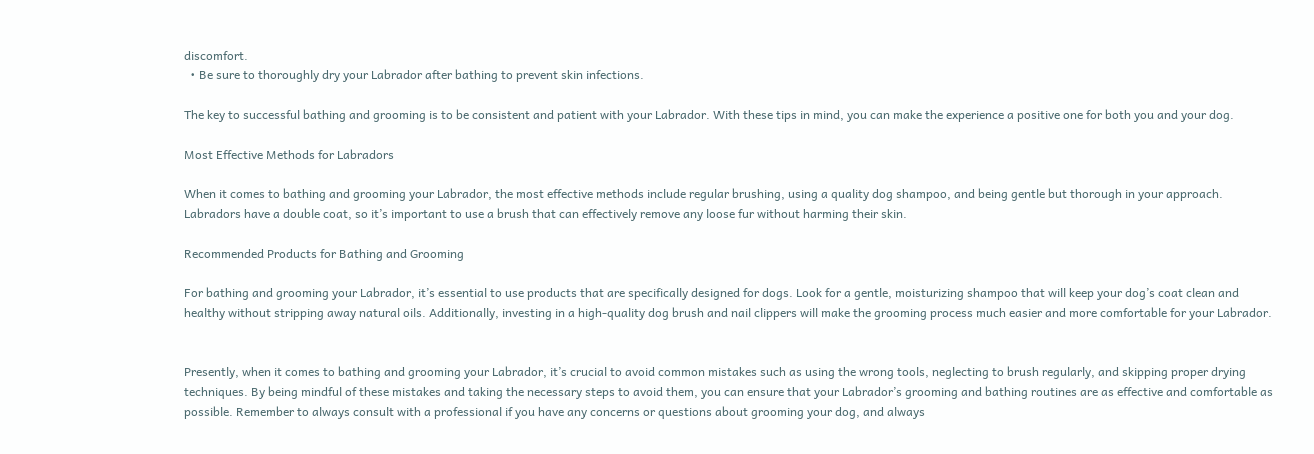discomfort.
  • Be sure to thoroughly dry your Labrador after bathing to prevent skin infections.

The key to successful bathing and grooming is to be consistent and patient with your Labrador. With these tips in mind, you can make the experience a positive one for both you and your dog.

Most Effective Methods for Labradors

When it comes to bathing and grooming your Labrador, the most effective methods include regular brushing, using a quality dog shampoo, and being gentle but thorough in your approach. Labradors have a double coat, so it’s important to use a brush that can effectively remove any loose fur without harming their skin.

Recommended Products for Bathing and Grooming

For bathing and grooming your Labrador, it’s essential to use products that are specifically designed for dogs. Look for a gentle, moisturizing shampoo that will keep your dog’s coat clean and healthy without stripping away natural oils. Additionally, investing in a high-quality dog brush and nail clippers will make the grooming process much easier and more comfortable for your Labrador.


Presently, when it comes to bathing and grooming your Labrador, it’s crucial to avoid common mistakes such as using the wrong tools, neglecting to brush regularly, and skipping proper drying techniques. By being mindful of these mistakes and taking the necessary steps to avoid them, you can ensure that your Labrador’s grooming and bathing routines are as effective and comfortable as possible. Remember to always consult with a professional if you have any concerns or questions about grooming your dog, and always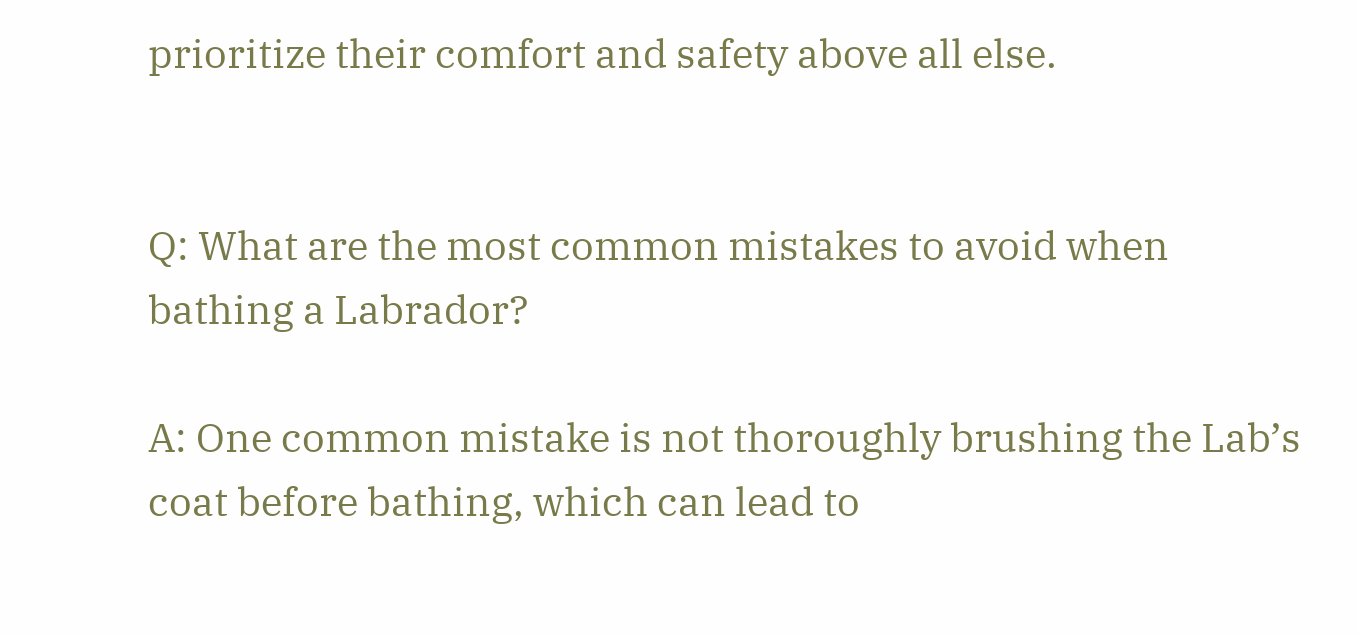prioritize their comfort and safety above all else.


Q: What are the most common mistakes to avoid when bathing a Labrador?

A: One common mistake is not thoroughly brushing the Lab’s coat before bathing, which can lead to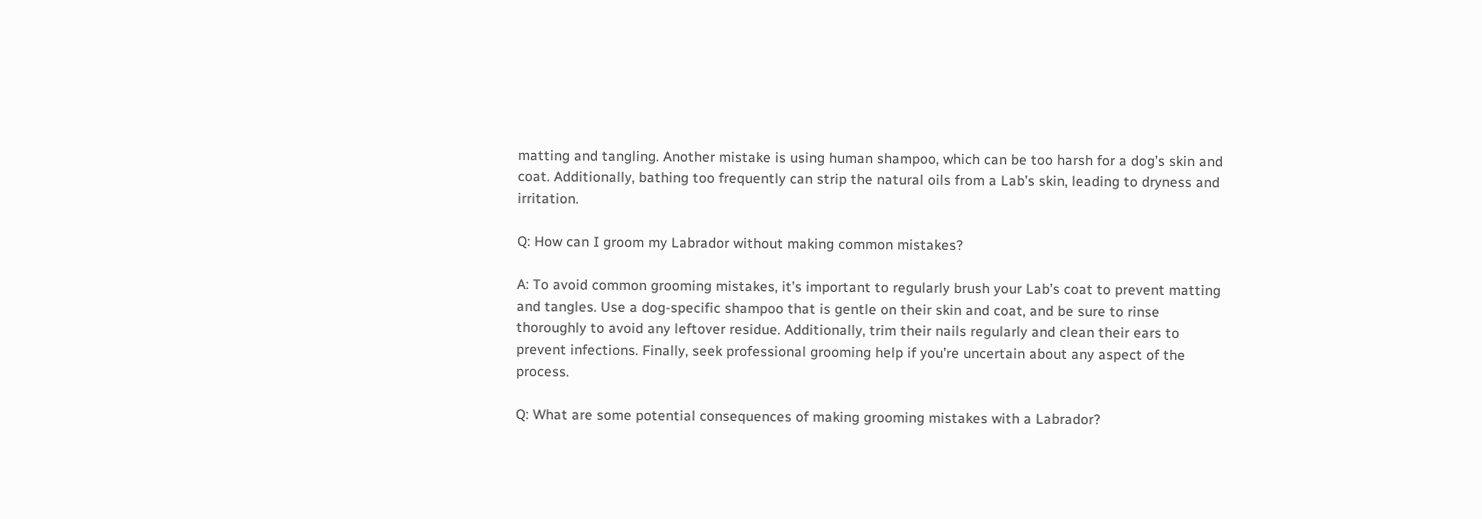matting and tangling. Another mistake is using human shampoo, which can be too harsh for a dog’s skin and coat. Additionally, bathing too frequently can strip the natural oils from a Lab’s skin, leading to dryness and irritation.

Q: How can I groom my Labrador without making common mistakes?

A: To avoid common grooming mistakes, it’s important to regularly brush your Lab’s coat to prevent matting and tangles. Use a dog-specific shampoo that is gentle on their skin and coat, and be sure to rinse thoroughly to avoid any leftover residue. Additionally, trim their nails regularly and clean their ears to prevent infections. Finally, seek professional grooming help if you’re uncertain about any aspect of the process.

Q: What are some potential consequences of making grooming mistakes with a Labrador?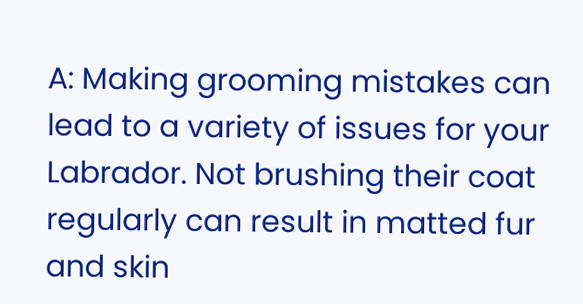A: Making grooming mistakes can lead to a variety of issues for your Labrador. Not brushing their coat regularly can result in matted fur and skin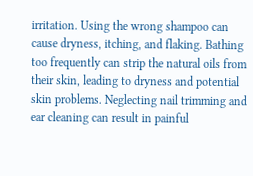irritation. Using the wrong shampoo can cause dryness, itching, and flaking. Bathing too frequently can strip the natural oils from their skin, leading to dryness and potential skin problems. Neglecting nail trimming and ear cleaning can result in painful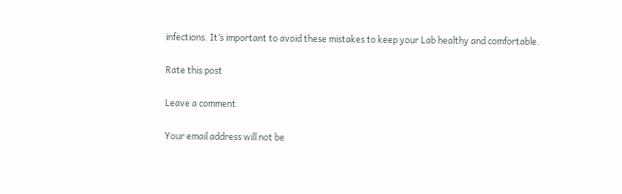infections. It’s important to avoid these mistakes to keep your Lab healthy and comfortable.

Rate this post

Leave a comment

Your email address will not be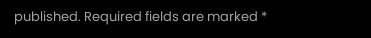published. Required fields are marked *